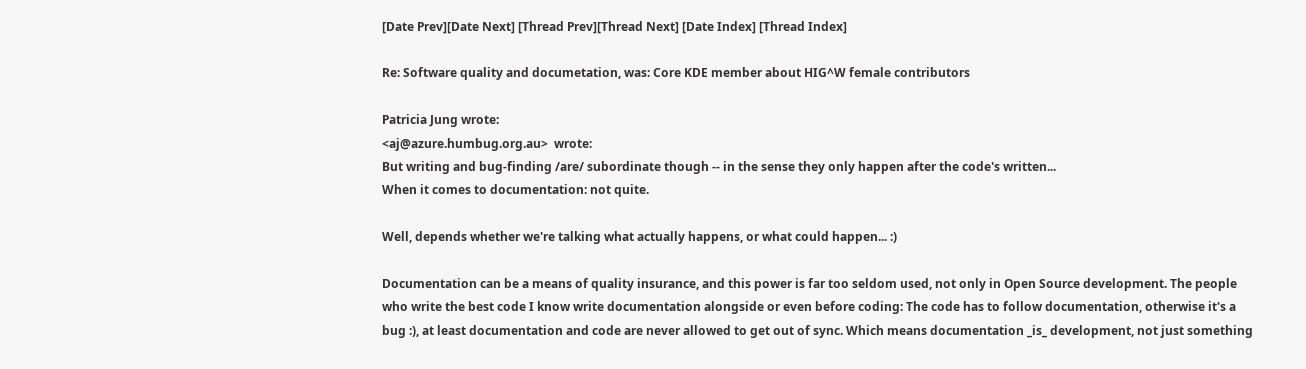[Date Prev][Date Next] [Thread Prev][Thread Next] [Date Index] [Thread Index]

Re: Software quality and documetation, was: Core KDE member about HIG^W female contributors

Patricia Jung wrote:
<aj@azure.humbug.org.au>  wrote:
But writing and bug-finding /are/ subordinate though -- in the sense they only happen after the code's written...
When it comes to documentation: not quite.

Well, depends whether we're talking what actually happens, or what could happen... :)

Documentation can be a means of quality insurance, and this power is far too seldom used, not only in Open Source development. The people who write the best code I know write documentation alongside or even before coding: The code has to follow documentation, otherwise it's a bug :), at least documentation and code are never allowed to get out of sync. Which means documentation _is_ development, not just something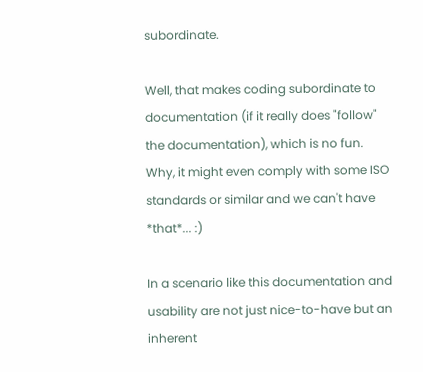subordinate.

Well, that makes coding subordinate to documentation (if it really does "follow" the documentation), which is no fun. Why, it might even comply with some ISO standards or similar and we can't have *that*... :)

In a scenario like this documentation and usability are not just nice-to-have but an inherent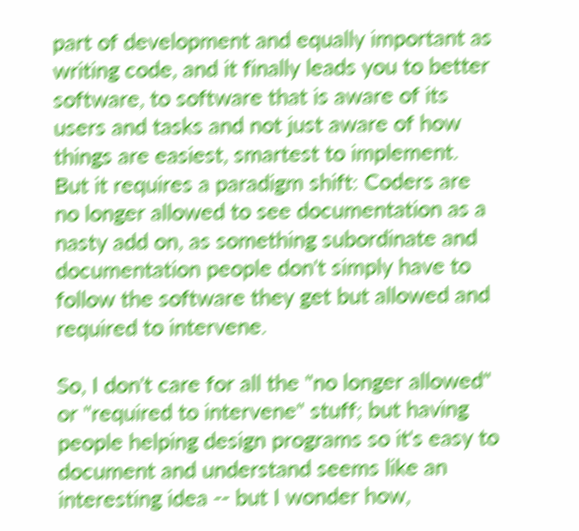part of development and equally important as writing code, and it finally leads you to better software, to software that is aware of its users and tasks and not just aware of how things are easiest, smartest to implement. But it requires a paradigm shift: Coders are no longer allowed to see documentation as a nasty add on, as something subordinate and documentation people don't simply have to follow the software they get but allowed and required to intervene.

So, I don't care for all the "no longer allowed" or "required to intervene" stuff; but having people helping design programs so it's easy to document and understand seems like an interesting idea -- but I wonder how,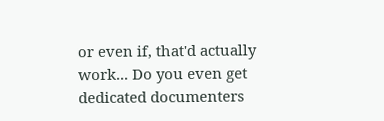or even if, that'd actually work... Do you even get dedicated documenters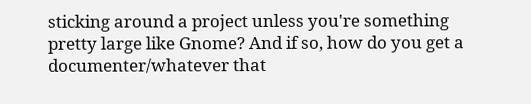sticking around a project unless you're something pretty large like Gnome? And if so, how do you get a documenter/whatever that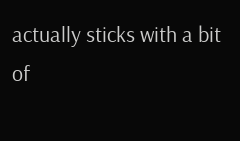actually sticks with a bit of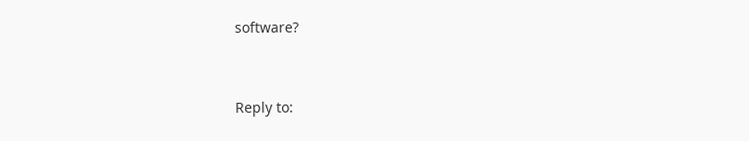software?


Reply to: